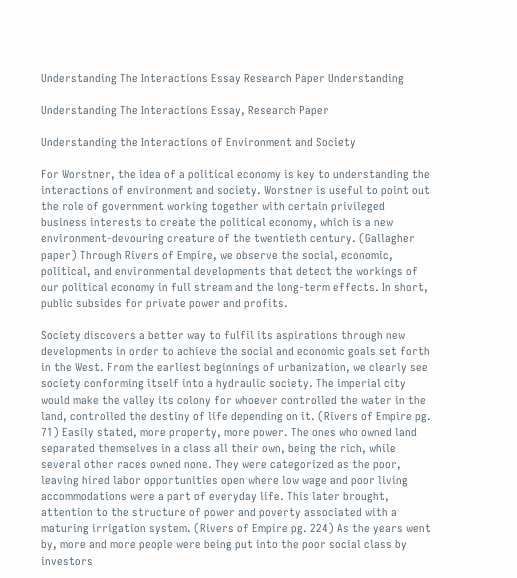Understanding The Interactions Essay Research Paper Understanding

Understanding The Interactions Essay, Research Paper

Understanding the Interactions of Environment and Society

For Worstner, the idea of a political economy is key to understanding the interactions of environment and society. Worstner is useful to point out the role of government working together with certain privileged business interests to create the political economy, which is a new environment-devouring creature of the twentieth century. (Gallagher paper) Through Rivers of Empire, we observe the social, economic, political, and environmental developments that detect the workings of our political economy in full stream and the long-term effects. In short, public subsides for private power and profits.

Society discovers a better way to fulfil its aspirations through new developments in order to achieve the social and economic goals set forth in the West. From the earliest beginnings of urbanization, we clearly see society conforming itself into a hydraulic society. The imperial city would make the valley its colony for whoever controlled the water in the land, controlled the destiny of life depending on it. (Rivers of Empire pg. 71) Easily stated, more property, more power. The ones who owned land separated themselves in a class all their own, being the rich, while several other races owned none. They were categorized as the poor, leaving hired labor opportunities open where low wage and poor living accommodations were a part of everyday life. This later brought, attention to the structure of power and poverty associated with a maturing irrigation system. (Rivers of Empire pg. 224) As the years went by, more and more people were being put into the poor social class by investors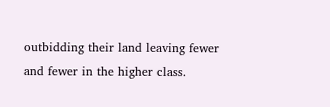outbidding their land leaving fewer and fewer in the higher class.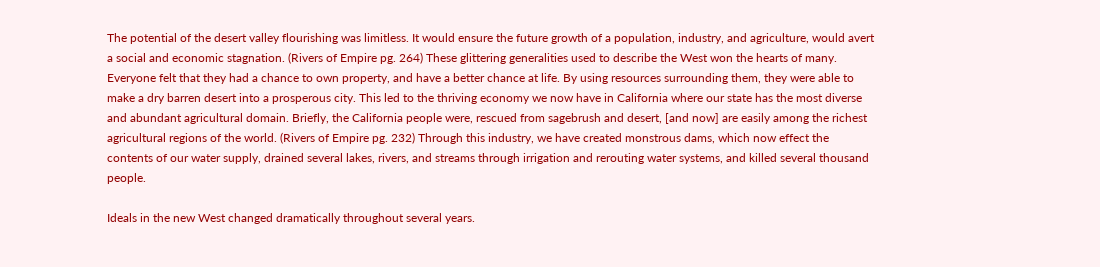The potential of the desert valley flourishing was limitless. It would ensure the future growth of a population, industry, and agriculture, would avert a social and economic stagnation. (Rivers of Empire pg. 264) These glittering generalities used to describe the West won the hearts of many. Everyone felt that they had a chance to own property, and have a better chance at life. By using resources surrounding them, they were able to make a dry barren desert into a prosperous city. This led to the thriving economy we now have in California where our state has the most diverse and abundant agricultural domain. Briefly, the California people were, rescued from sagebrush and desert, [and now] are easily among the richest agricultural regions of the world. (Rivers of Empire pg. 232) Through this industry, we have created monstrous dams, which now effect the contents of our water supply, drained several lakes, rivers, and streams through irrigation and rerouting water systems, and killed several thousand people.

Ideals in the new West changed dramatically throughout several years.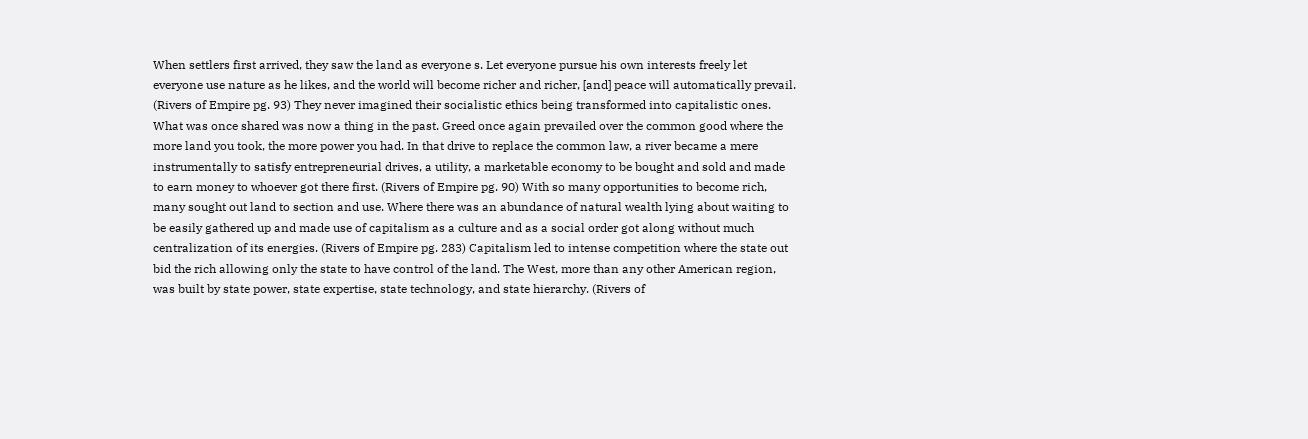When settlers first arrived, they saw the land as everyone s. Let everyone pursue his own interests freely let everyone use nature as he likes, and the world will become richer and richer, [and] peace will automatically prevail. (Rivers of Empire pg. 93) They never imagined their socialistic ethics being transformed into capitalistic ones. What was once shared was now a thing in the past. Greed once again prevailed over the common good where the more land you took, the more power you had. In that drive to replace the common law, a river became a mere instrumentally to satisfy entrepreneurial drives, a utility, a marketable economy to be bought and sold and made to earn money to whoever got there first. (Rivers of Empire pg. 90) With so many opportunities to become rich, many sought out land to section and use. Where there was an abundance of natural wealth lying about waiting to be easily gathered up and made use of capitalism as a culture and as a social order got along without much centralization of its energies. (Rivers of Empire pg. 283) Capitalism led to intense competition where the state out bid the rich allowing only the state to have control of the land. The West, more than any other American region, was built by state power, state expertise, state technology, and state hierarchy. (Rivers of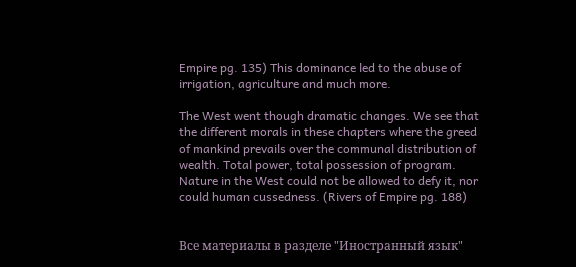Empire pg. 135) This dominance led to the abuse of irrigation, agriculture and much more.

The West went though dramatic changes. We see that the different morals in these chapters where the greed of mankind prevails over the communal distribution of wealth. Total power, total possession of program. Nature in the West could not be allowed to defy it, nor could human cussedness. (Rivers of Empire pg. 188)


Все материалы в разделе "Иностранный язык"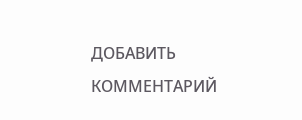ДОБАВИТЬ КОММЕНТАРИЙ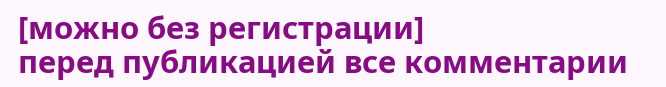[можно без регистрации]
перед публикацией все комментарии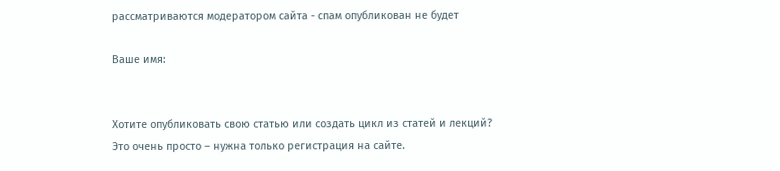рассматриваются модератором сайта - спам опубликован не будет

Ваше имя:


Хотите опубликовать свою статью или создать цикл из статей и лекций?
Это очень просто – нужна только регистрация на сайте.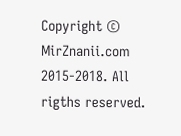Copyright © MirZnanii.com 2015-2018. All rigths reserved.